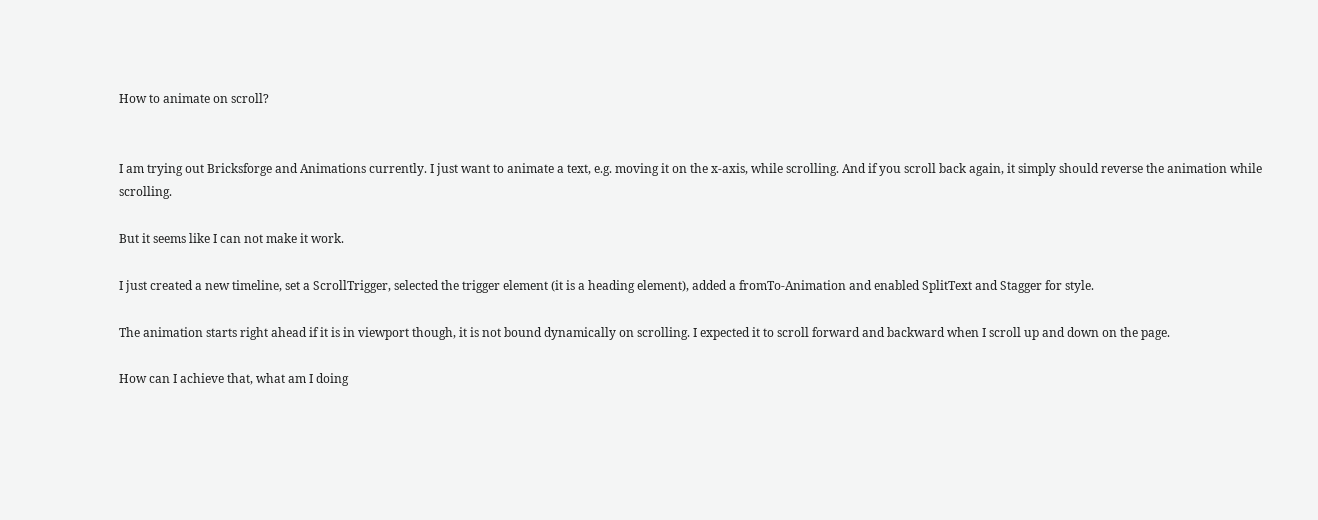How to animate on scroll?


I am trying out Bricksforge and Animations currently. I just want to animate a text, e.g. moving it on the x-axis, while scrolling. And if you scroll back again, it simply should reverse the animation while scrolling.

But it seems like I can not make it work.

I just created a new timeline, set a ScrollTrigger, selected the trigger element (it is a heading element), added a fromTo-Animation and enabled SplitText and Stagger for style.

The animation starts right ahead if it is in viewport though, it is not bound dynamically on scrolling. I expected it to scroll forward and backward when I scroll up and down on the page.

How can I achieve that, what am I doing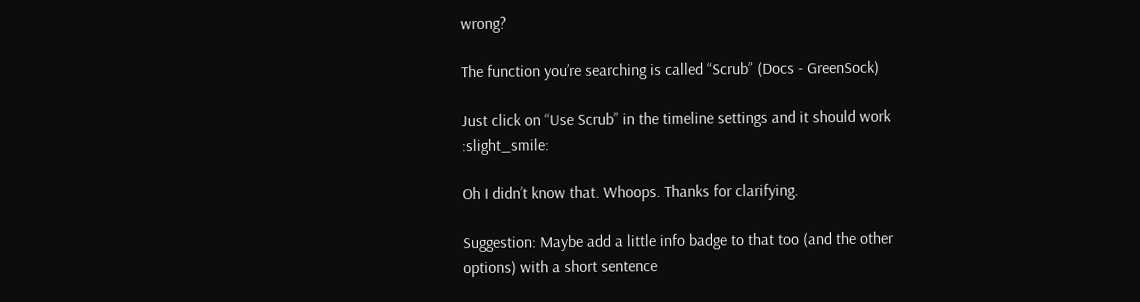wrong?

The function you’re searching is called “Scrub” (Docs - GreenSock)

Just click on “Use Scrub” in the timeline settings and it should work :slight_smile:

Oh I didn’t know that. Whoops. Thanks for clarifying.

Suggestion: Maybe add a little info badge to that too (and the other options) with a short sentence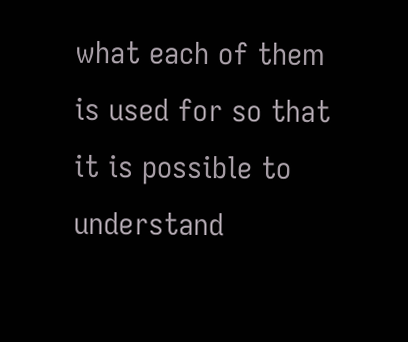what each of them is used for so that it is possible to understand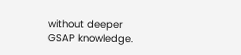without deeper GSAP knowledge.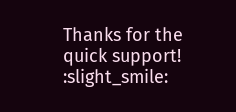Thanks for the quick support! :slight_smile: